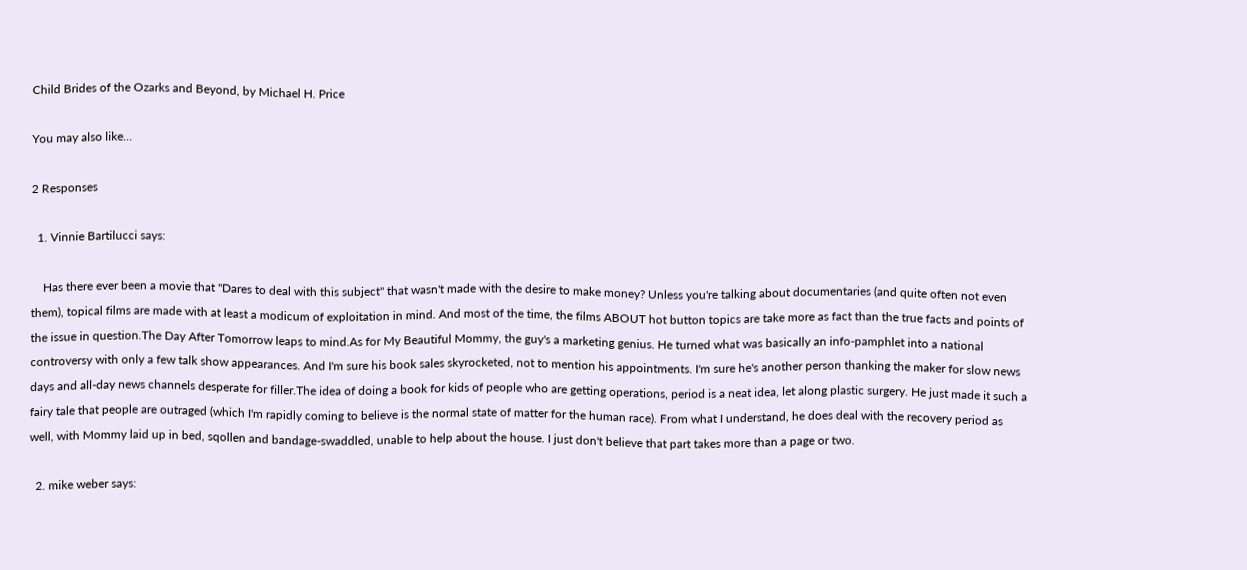Child Brides of the Ozarks and Beyond, by Michael H. Price

You may also like...

2 Responses

  1. Vinnie Bartilucci says:

    Has there ever been a movie that "Dares to deal with this subject" that wasn't made with the desire to make money? Unless you're talking about documentaries (and quite often not even them), topical films are made with at least a modicum of exploitation in mind. And most of the time, the films ABOUT hot button topics are take more as fact than the true facts and points of the issue in question.The Day After Tomorrow leaps to mind.As for My Beautiful Mommy, the guy's a marketing genius. He turned what was basically an info-pamphlet into a national controversy with only a few talk show appearances. And I'm sure his book sales skyrocketed, not to mention his appointments. I'm sure he's another person thanking the maker for slow news days and all-day news channels desperate for filler.The idea of doing a book for kids of people who are getting operations, period is a neat idea, let along plastic surgery. He just made it such a fairy tale that people are outraged (which I'm rapidly coming to believe is the normal state of matter for the human race). From what I understand, he does deal with the recovery period as well, with Mommy laid up in bed, sqollen and bandage-swaddled, unable to help about the house. I just don't believe that part takes more than a page or two.

  2. mike weber says: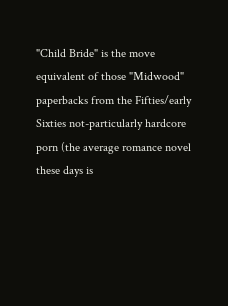"Child Bride" is the move equivalent of those "Midwood" paperbacks from the Fifties/early Sixties not-particularly hardcore porn (the average romance novel these days is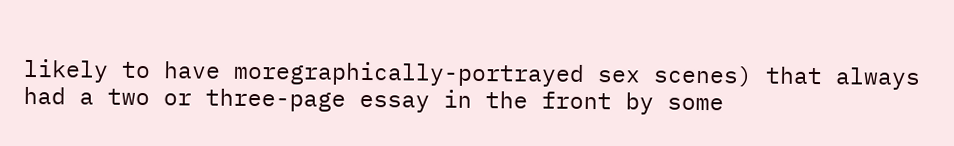likely to have moregraphically-portrayed sex scenes) that always had a two or three-page essay in the front by some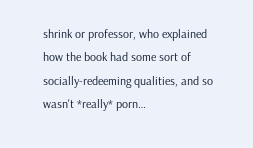shrink or professor, who explained how the book had some sort of socially-redeeming qualities, and so wasn't *really* porn…